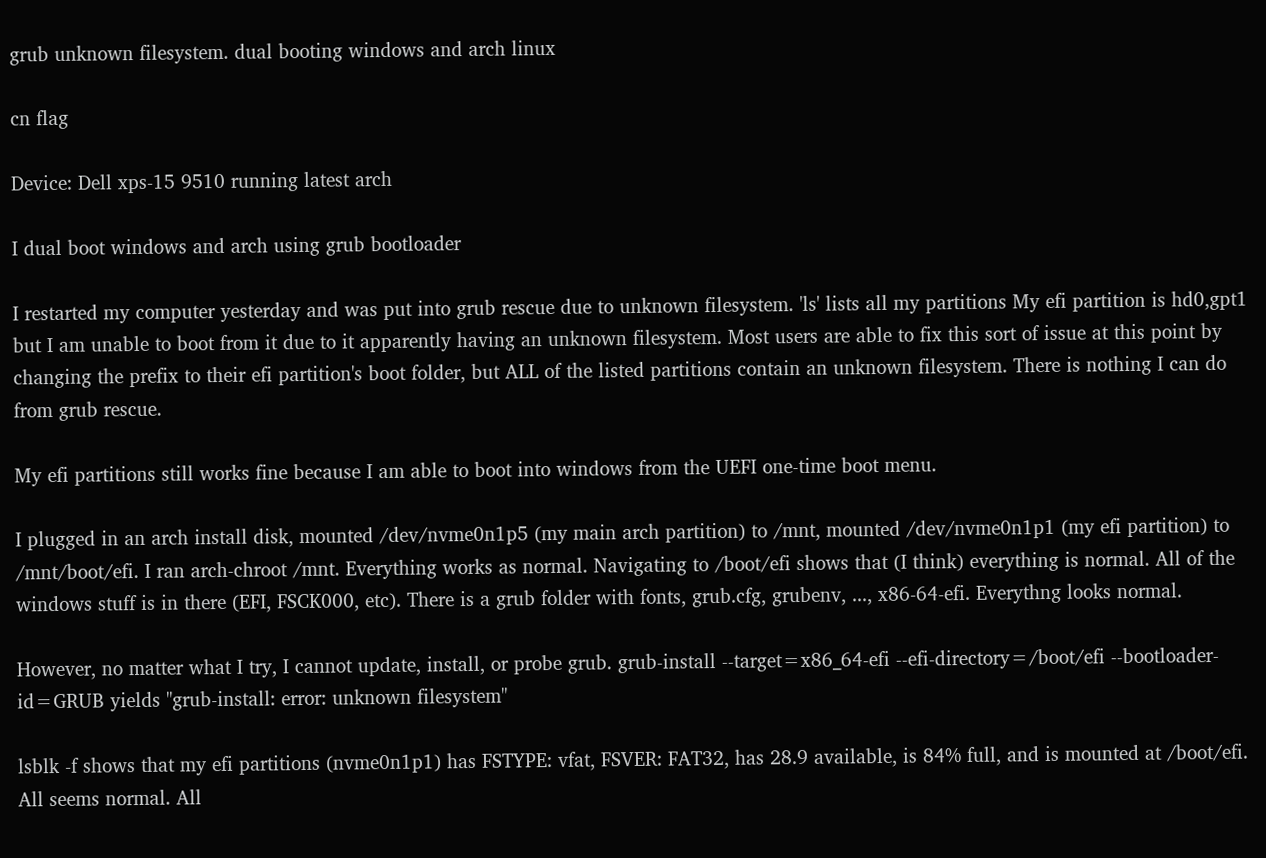grub unknown filesystem. dual booting windows and arch linux

cn flag

Device: Dell xps-15 9510 running latest arch

I dual boot windows and arch using grub bootloader

I restarted my computer yesterday and was put into grub rescue due to unknown filesystem. 'ls' lists all my partitions My efi partition is hd0,gpt1 but I am unable to boot from it due to it apparently having an unknown filesystem. Most users are able to fix this sort of issue at this point by changing the prefix to their efi partition's boot folder, but ALL of the listed partitions contain an unknown filesystem. There is nothing I can do from grub rescue.

My efi partitions still works fine because I am able to boot into windows from the UEFI one-time boot menu.

I plugged in an arch install disk, mounted /dev/nvme0n1p5 (my main arch partition) to /mnt, mounted /dev/nvme0n1p1 (my efi partition) to /mnt/boot/efi. I ran arch-chroot /mnt. Everything works as normal. Navigating to /boot/efi shows that (I think) everything is normal. All of the windows stuff is in there (EFI, FSCK000, etc). There is a grub folder with fonts, grub.cfg, grubenv, ..., x86-64-efi. Everythng looks normal.

However, no matter what I try, I cannot update, install, or probe grub. grub-install --target=x86_64-efi --efi-directory=/boot/efi --bootloader-id=GRUB yields "grub-install: error: unknown filesystem"

lsblk -f shows that my efi partitions (nvme0n1p1) has FSTYPE: vfat, FSVER: FAT32, has 28.9 available, is 84% full, and is mounted at /boot/efi. All seems normal. All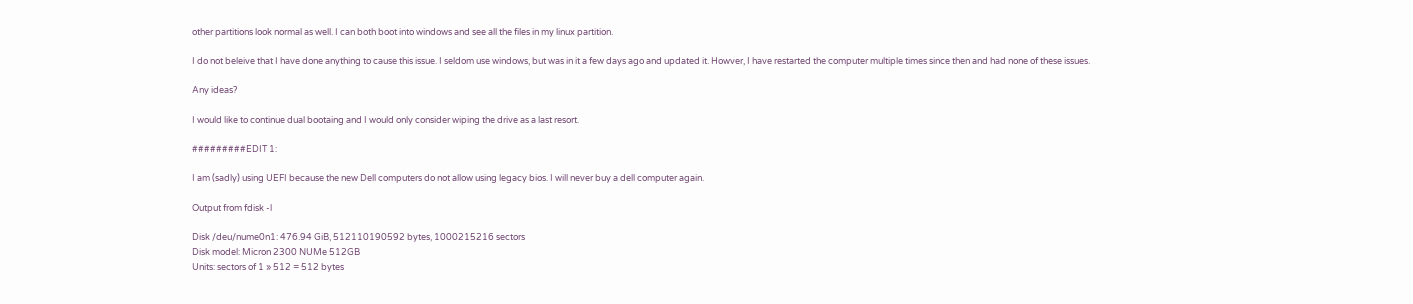other partitions look normal as well. I can both boot into windows and see all the files in my linux partition.

I do not beleive that I have done anything to cause this issue. I seldom use windows, but was in it a few days ago and updated it. Howver, I have restarted the computer multiple times since then and had none of these issues.

Any ideas?

I would like to continue dual bootaing and I would only consider wiping the drive as a last resort.

#########EDIT 1:

I am (sadly) using UEFI because the new Dell computers do not allow using legacy bios. I will never buy a dell computer again.

Output from fdisk -l

Disk /deu/nume0n1: 476.94 GiB, 512110190592 bytes, 1000215216 sectors
Disk model: Micron 2300 NUMe 512GB
Units: sectors of 1 » 512 = 512 bytes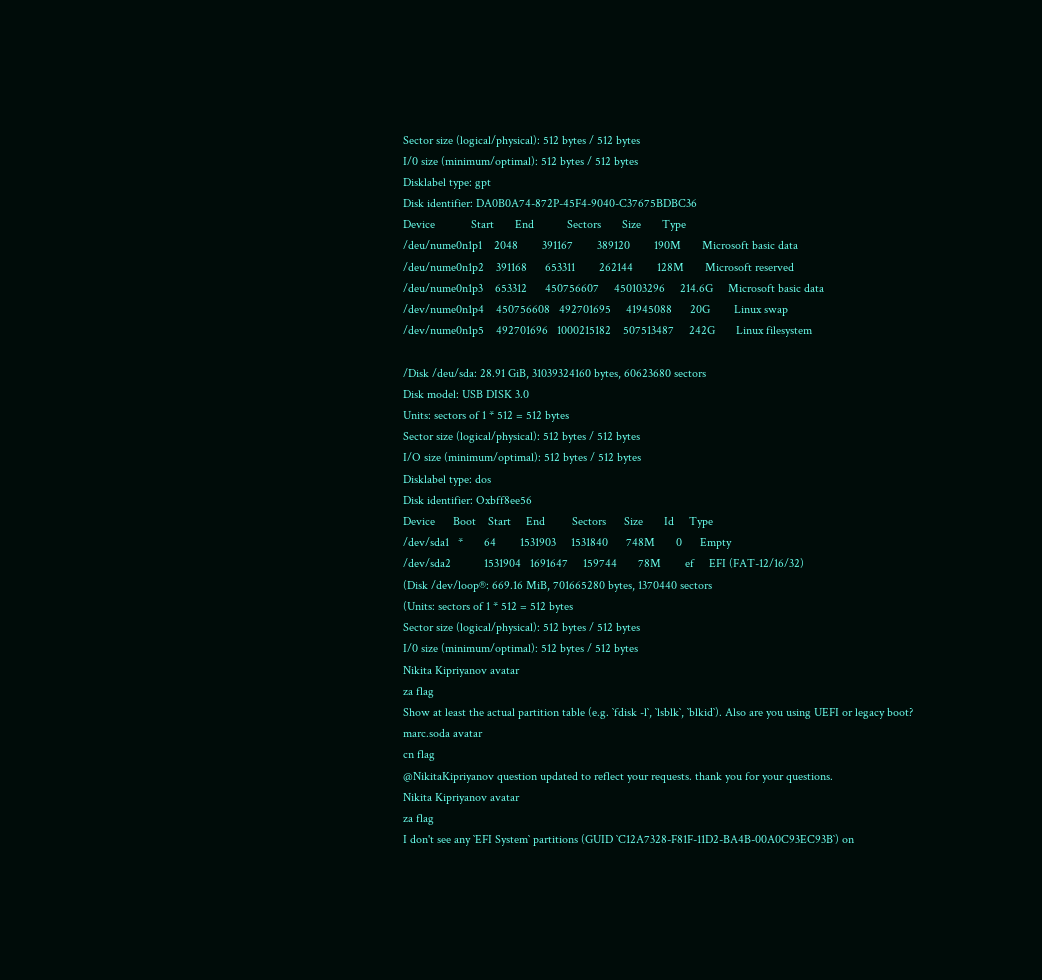Sector size (logical/physical): 512 bytes / 512 bytes
I/0 size (minimum/optimal): 512 bytes / 512 bytes
Disklabel type: gpt
Disk identifier: DA0B0A74-872P-45F4-9040-C37675BDBC36
Device            Start       End           Sectors       Size       Type
/deu/nume0n1p1    2048        391167        389120        190M       Microsoft basic data
/deu/nume0n1p2    391168      653311        262144        128M       Microsoft reserved
/deu/nume0n1p3    653312      450756607     450103296     214.6G     Microsoft basic data
/dev/nume0n1p4    450756608   492701695     41945088      20G        Linux swap
/dev/nume0n1p5    492701696   1000215182    507513487     242G       Linux filesystem

/Disk /deu/sda: 28.91 GiB, 31039324160 bytes, 60623680 sectors
Disk model: USB DISK 3.0
Units: sectors of 1 * 512 = 512 bytes
Sector size (logical/physical): 512 bytes / 512 bytes
I/O size (minimum/optimal): 512 bytes / 512 bytes
Disklabel type: dos
Disk identifier: Oxbff8ee56
Device      Boot    Start     End         Sectors      Size       Id     Type
/dev/sda1   *       64        1531903     1531840      748M       0      Empty
/dev/sda2           1531904   1691647     159744       78M        ef     EFI (FAT-12/16/32)
(Disk /dev/loop®: 669.16 MiB, 701665280 bytes, 1370440 sectors
(Units: sectors of 1 * 512 = 512 bytes
Sector size (logical/physical): 512 bytes / 512 bytes
I/0 size (minimum/optimal): 512 bytes / 512 bytes
Nikita Kipriyanov avatar
za flag
Show at least the actual partition table (e.g. `fdisk -l`, `lsblk`, `blkid`). Also are you using UEFI or legacy boot?
marc.soda avatar
cn flag
@NikitaKipriyanov question updated to reflect your requests. thank you for your questions.
Nikita Kipriyanov avatar
za flag
I don't see any `EFI System` partitions (GUID `C12A7328-F81F-11D2-BA4B-00A0C93EC93B`) on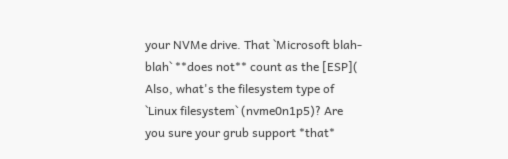your NVMe drive. That `Microsoft blah-blah` **does not** count as the [ESP]( Also, what's the filesystem type of `Linux filesystem` (nvme0n1p5)? Are you sure your grub support *that*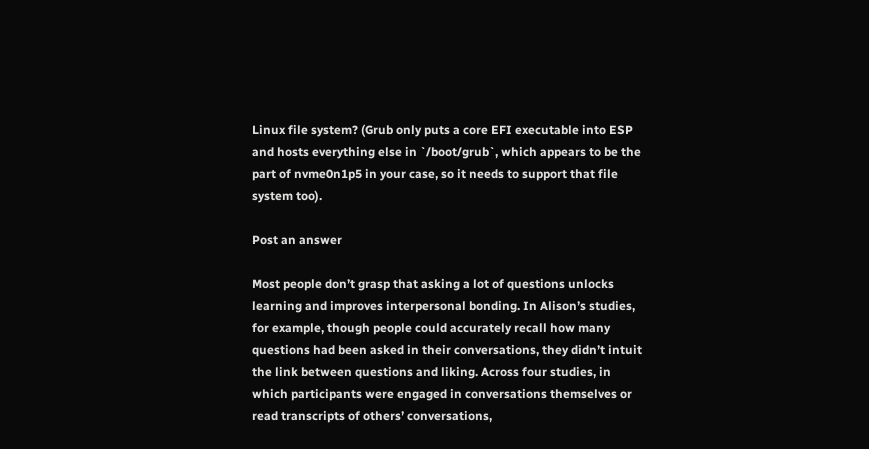Linux file system? (Grub only puts a core EFI executable into ESP and hosts everything else in `/boot/grub`, which appears to be the part of nvme0n1p5 in your case, so it needs to support that file system too).

Post an answer

Most people don’t grasp that asking a lot of questions unlocks learning and improves interpersonal bonding. In Alison’s studies, for example, though people could accurately recall how many questions had been asked in their conversations, they didn’t intuit the link between questions and liking. Across four studies, in which participants were engaged in conversations themselves or read transcripts of others’ conversations,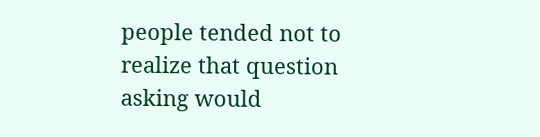people tended not to realize that question asking would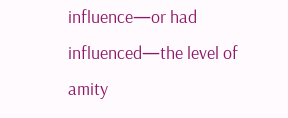influence—or had influenced—the level of amity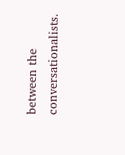between the conversationalists.